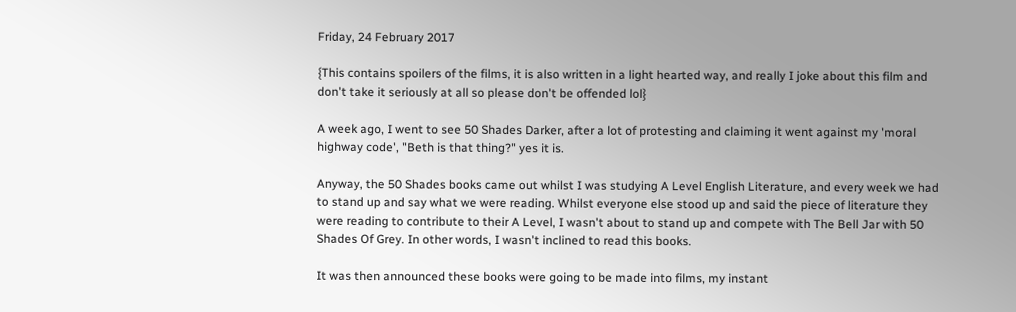Friday, 24 February 2017

{This contains spoilers of the films, it is also written in a light hearted way, and really I joke about this film and don't take it seriously at all so please don't be offended lol}

A week ago, I went to see 50 Shades Darker, after a lot of protesting and claiming it went against my 'moral highway code', "Beth is that thing?" yes it is.

Anyway, the 50 Shades books came out whilst I was studying A Level English Literature, and every week we had to stand up and say what we were reading. Whilst everyone else stood up and said the piece of literature they were reading to contribute to their A Level, I wasn't about to stand up and compete with The Bell Jar with 50 Shades Of Grey. In other words, I wasn't inclined to read this books.

It was then announced these books were going to be made into films, my instant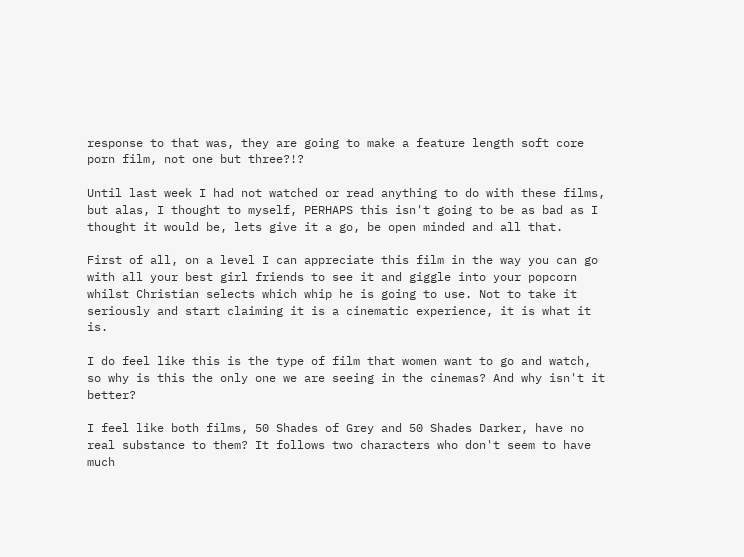response to that was, they are going to make a feature length soft core porn film, not one but three?!?

Until last week I had not watched or read anything to do with these films, but alas, I thought to myself, PERHAPS this isn't going to be as bad as I thought it would be, lets give it a go, be open minded and all that.

First of all, on a level I can appreciate this film in the way you can go with all your best girl friends to see it and giggle into your popcorn whilst Christian selects which whip he is going to use. Not to take it seriously and start claiming it is a cinematic experience, it is what it is.

I do feel like this is the type of film that women want to go and watch, so why is this the only one we are seeing in the cinemas? And why isn't it better?

I feel like both films, 50 Shades of Grey and 50 Shades Darker, have no real substance to them? It follows two characters who don't seem to have much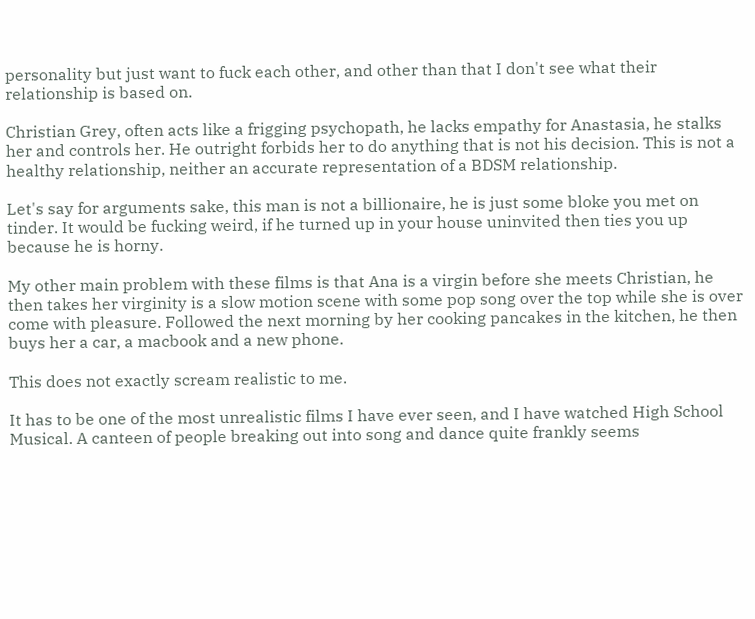personality but just want to fuck each other, and other than that I don't see what their relationship is based on.

Christian Grey, often acts like a frigging psychopath, he lacks empathy for Anastasia, he stalks her and controls her. He outright forbids her to do anything that is not his decision. This is not a healthy relationship, neither an accurate representation of a BDSM relationship.

Let's say for arguments sake, this man is not a billionaire, he is just some bloke you met on tinder. It would be fucking weird, if he turned up in your house uninvited then ties you up because he is horny.

My other main problem with these films is that Ana is a virgin before she meets Christian, he then takes her virginity is a slow motion scene with some pop song over the top while she is over come with pleasure. Followed the next morning by her cooking pancakes in the kitchen, he then buys her a car, a macbook and a new phone.

This does not exactly scream realistic to me.

It has to be one of the most unrealistic films I have ever seen, and I have watched High School Musical. A canteen of people breaking out into song and dance quite frankly seems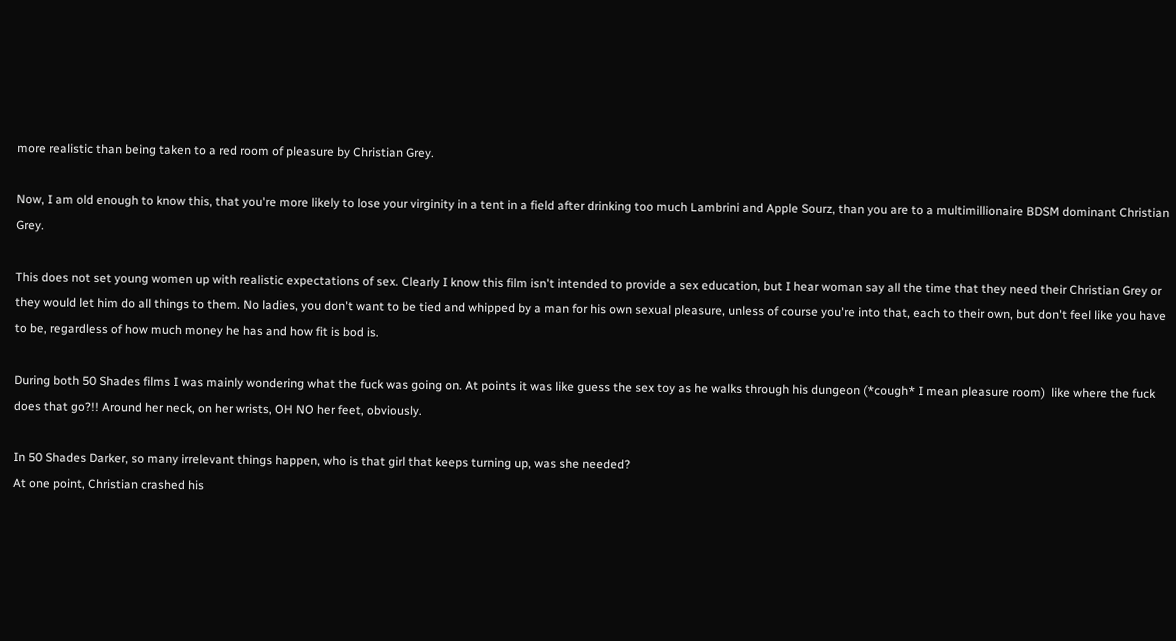more realistic than being taken to a red room of pleasure by Christian Grey.

Now, I am old enough to know this, that you're more likely to lose your virginity in a tent in a field after drinking too much Lambrini and Apple Sourz, than you are to a multimillionaire BDSM dominant Christian Grey.

This does not set young women up with realistic expectations of sex. Clearly I know this film isn't intended to provide a sex education, but I hear woman say all the time that they need their Christian Grey or they would let him do all things to them. No ladies, you don't want to be tied and whipped by a man for his own sexual pleasure, unless of course you're into that, each to their own, but don't feel like you have to be, regardless of how much money he has and how fit is bod is.

During both 50 Shades films I was mainly wondering what the fuck was going on. At points it was like guess the sex toy as he walks through his dungeon (*cough* I mean pleasure room)  like where the fuck does that go?!! Around her neck, on her wrists, OH NO her feet, obviously.

In 50 Shades Darker, so many irrelevant things happen, who is that girl that keeps turning up, was she needed?
At one point, Christian crashed his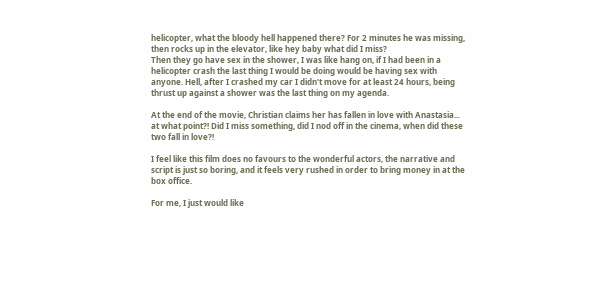helicopter, what the bloody hell happened there? For 2 minutes he was missing, then rocks up in the elevator, like hey baby what did I miss?
Then they go have sex in the shower, I was like hang on, if I had been in a helicopter crash the last thing I would be doing would be having sex with anyone. Hell, after I crashed my car I didn't move for at least 24 hours, being thrust up against a shower was the last thing on my agenda.

At the end of the movie, Christian claims her has fallen in love with Anastasia... at what point?! Did I miss something, did I nod off in the cinema, when did these two fall in love?!

I feel like this film does no favours to the wonderful actors, the narrative and script is just so boring, and it feels very rushed in order to bring money in at the box office.

For me, I just would like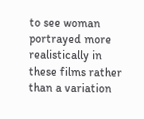to see woman portrayed more realistically in these films rather than a variation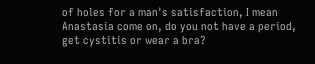of holes for a man's satisfaction, I mean Anastasia come on, do you not have a period, get cystitis or wear a bra?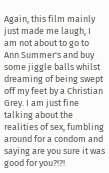Again, this film mainly just made me laugh, I am not about to go to Ann Summer's and buy some jiggle balls whilst dreaming of being swept off my feet by a Christian Grey. I am just fine talking about the realities of sex, fumbling around for a condom and saying are you sure it was good for you?!?!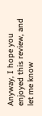Anyway, I hope you enjoyed this review, and let me know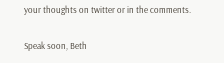your thoughts on twitter or in the comments.

Speak soon, Beth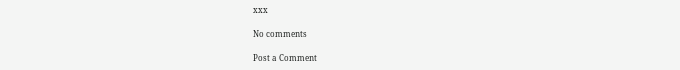xxx

No comments

Post a Comment